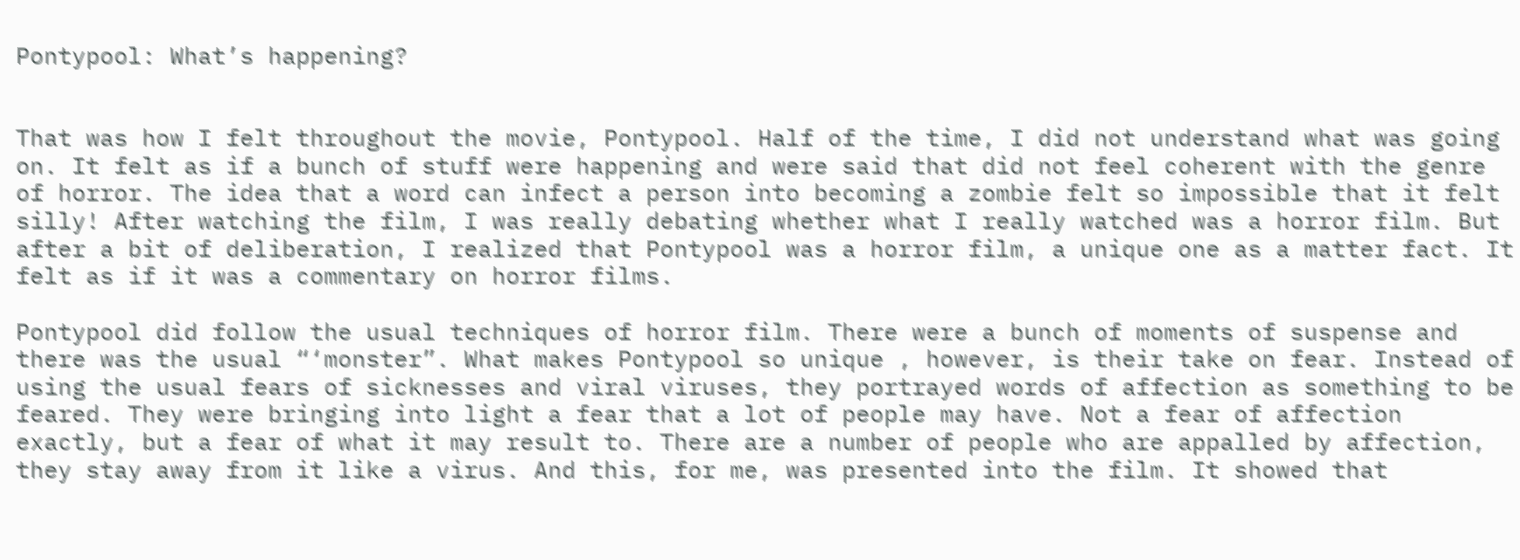Pontypool: What’s happening?


That was how I felt throughout the movie, Pontypool. Half of the time, I did not understand what was going on. It felt as if a bunch of stuff were happening and were said that did not feel coherent with the genre of horror. The idea that a word can infect a person into becoming a zombie felt so impossible that it felt silly! After watching the film, I was really debating whether what I really watched was a horror film. But after a bit of deliberation, I realized that Pontypool was a horror film, a unique one as a matter fact. It felt as if it was a commentary on horror films.

Pontypool did follow the usual techniques of horror film. There were a bunch of moments of suspense and there was the usual “‘monster”. What makes Pontypool so unique , however, is their take on fear. Instead of using the usual fears of sicknesses and viral viruses, they portrayed words of affection as something to be feared. They were bringing into light a fear that a lot of people may have. Not a fear of affection exactly, but a fear of what it may result to. There are a number of people who are appalled by affection, they stay away from it like a virus. And this, for me, was presented into the film. It showed that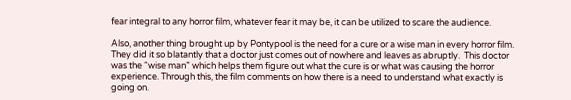fear integral to any horror film, whatever fear it may be, it can be utilized to scare the audience.

Also, another thing brought up by Pontypool is the need for a cure or a wise man in every horror film. They did it so blatantly that a doctor just comes out of nowhere and leaves as abruptly.  This doctor was the “wise man” which helps them figure out what the cure is or what was causing the horror experience. Through this, the film comments on how there is a need to understand what exactly is going on.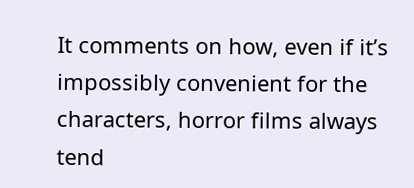It comments on how, even if it’s impossibly convenient for the characters, horror films always tend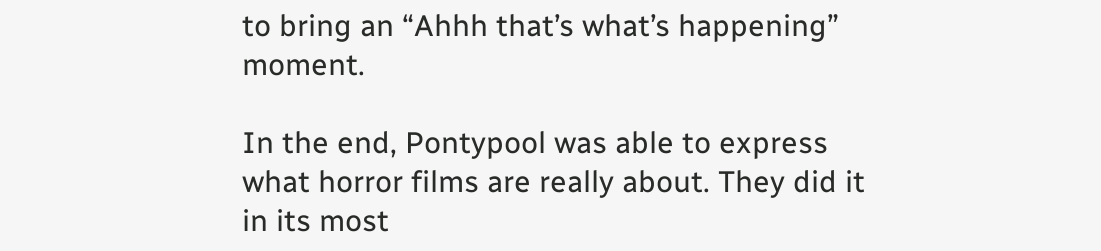to bring an “Ahhh that’s what’s happening” moment.

In the end, Pontypool was able to express what horror films are really about. They did it in its most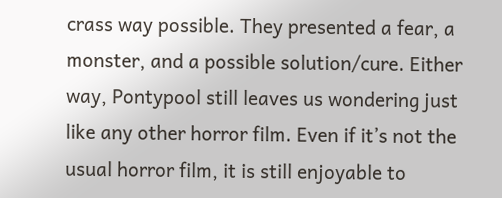crass way possible. They presented a fear, a monster, and a possible solution/cure. Either way, Pontypool still leaves us wondering just like any other horror film. Even if it’s not the usual horror film, it is still enjoyable to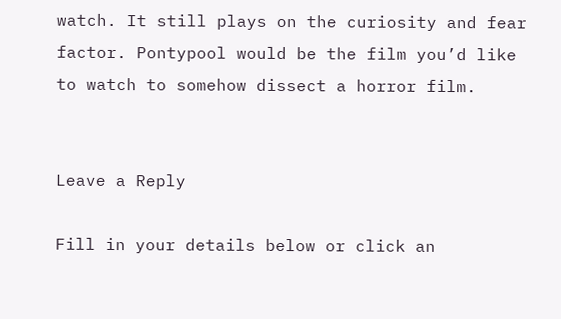watch. It still plays on the curiosity and fear factor. Pontypool would be the film you’d like to watch to somehow dissect a horror film.


Leave a Reply

Fill in your details below or click an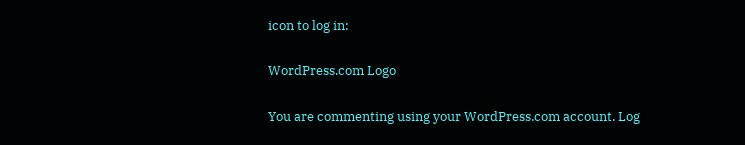icon to log in:

WordPress.com Logo

You are commenting using your WordPress.com account. Log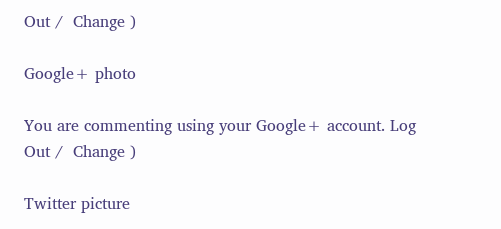Out /  Change )

Google+ photo

You are commenting using your Google+ account. Log Out /  Change )

Twitter picture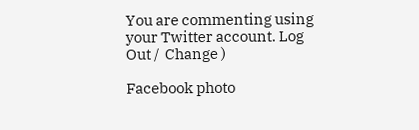You are commenting using your Twitter account. Log Out /  Change )

Facebook photo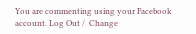You are commenting using your Facebook account. Log Out /  Change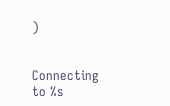)


Connecting to %s